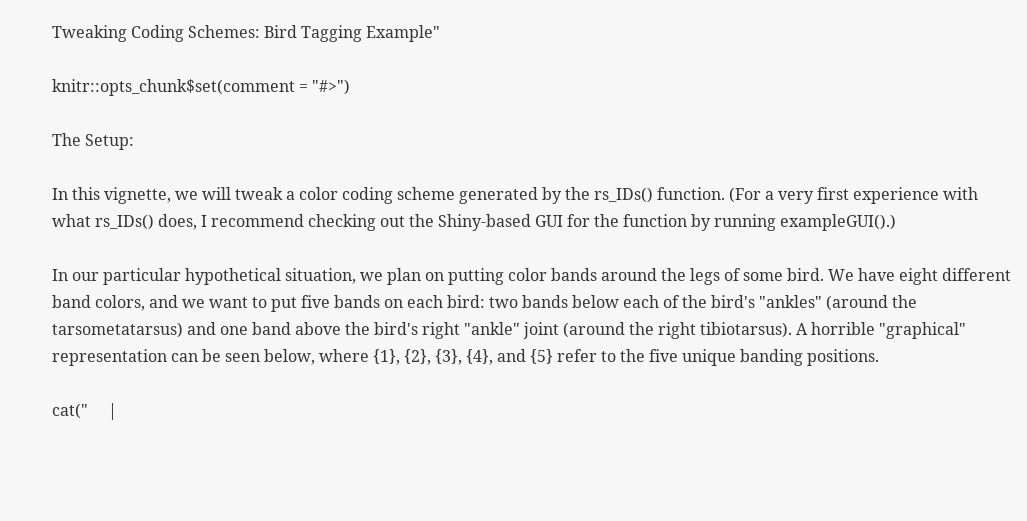Tweaking Coding Schemes: Bird Tagging Example"

knitr::opts_chunk$set(comment = "#>")

The Setup:

In this vignette, we will tweak a color coding scheme generated by the rs_IDs() function. (For a very first experience with what rs_IDs() does, I recommend checking out the Shiny-based GUI for the function by running exampleGUI().)

In our particular hypothetical situation, we plan on putting color bands around the legs of some bird. We have eight different band colors, and we want to put five bands on each bird: two bands below each of the bird's "ankles" (around the tarsometatarsus) and one band above the bird's right "ankle" joint (around the right tibiotarsus). A horrible "graphical" representation can be seen below, where {1}, {2}, {3}, {4}, and {5} refer to the five unique banding positions.

cat("     |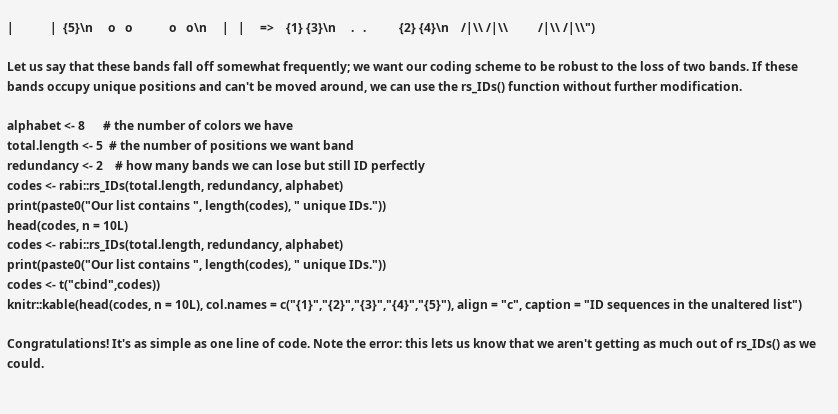|            |  {5}\n     o   o            o   o\n     |   |     =>    {1} {3}\n     .   .           {2} {4}\n    /|\\ /|\\          /|\\ /|\\")

Let us say that these bands fall off somewhat frequently; we want our coding scheme to be robust to the loss of two bands. If these bands occupy unique positions and can't be moved around, we can use the rs_IDs() function without further modification.

alphabet <- 8      # the number of colors we have
total.length <- 5  # the number of positions we want band
redundancy <- 2    # how many bands we can lose but still ID perfectly
codes <- rabi::rs_IDs(total.length, redundancy, alphabet)
print(paste0("Our list contains ", length(codes), " unique IDs."))
head(codes, n = 10L)
codes <- rabi::rs_IDs(total.length, redundancy, alphabet)
print(paste0("Our list contains ", length(codes), " unique IDs."))
codes <- t("cbind",codes))
knitr::kable(head(codes, n = 10L), col.names = c("{1}","{2}","{3}","{4}","{5}"), align = "c", caption = "ID sequences in the unaltered list")

Congratulations! It's as simple as one line of code. Note the error: this lets us know that we aren't getting as much out of rs_IDs() as we could.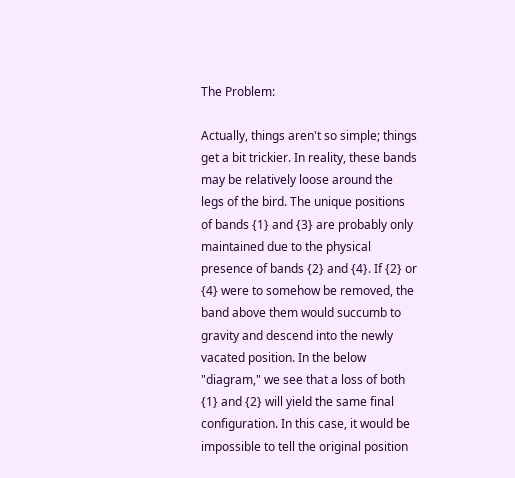The Problem:

Actually, things aren't so simple; things get a bit trickier. In reality, these bands may be relatively loose around the legs of the bird. The unique positions of bands {1} and {3} are probably only maintained due to the physical presence of bands {2} and {4}. If {2} or {4} were to somehow be removed, the band above them would succumb to gravity and descend into the newly vacated position. In the below "diagram," we see that a loss of both {1} and {2} will yield the same final configuration. In this case, it would be impossible to tell the original position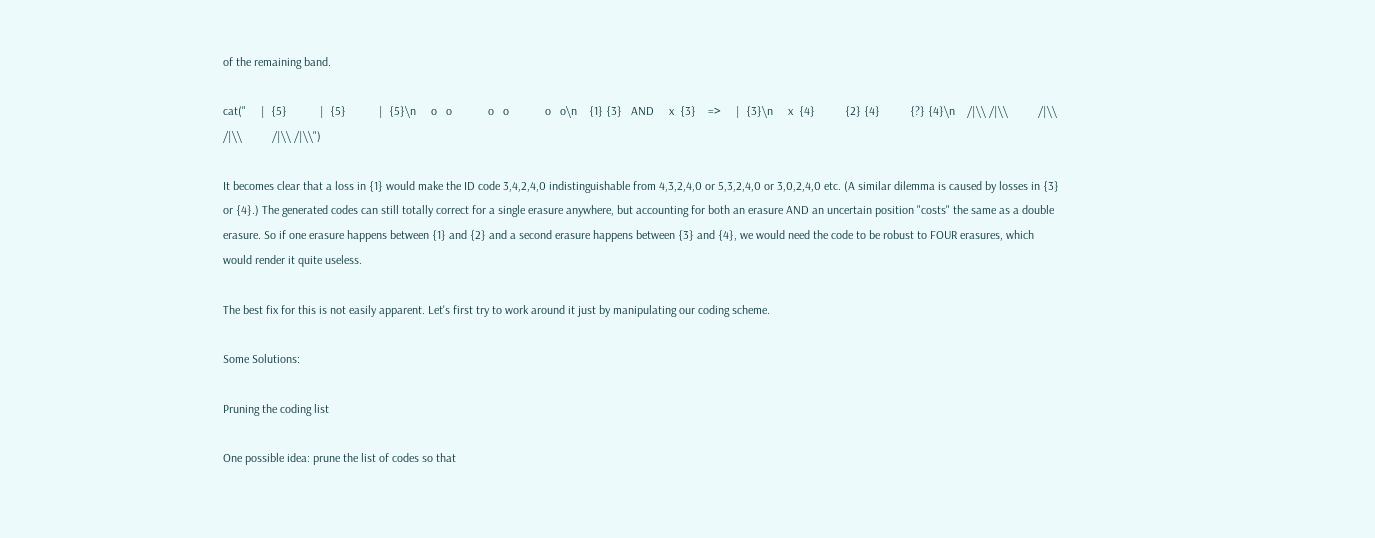of the remaining band.

cat("     |  {5}           |  {5}           |  {5}\n     o   o            o   o            o   o\n    {1} {3}   AND     x  {3}    =>     |  {3}\n     x  {4}          {2} {4}          {?} {4}\n    /|\\ /|\\          /|\\ /|\\          /|\\ /|\\")

It becomes clear that a loss in {1} would make the ID code 3,4,2,4,0 indistinguishable from 4,3,2,4,0 or 5,3,2,4,0 or 3,0,2,4,0 etc. (A similar dilemma is caused by losses in {3} or {4}.) The generated codes can still totally correct for a single erasure anywhere, but accounting for both an erasure AND an uncertain position "costs" the same as a double erasure. So if one erasure happens between {1} and {2} and a second erasure happens between {3} and {4}, we would need the code to be robust to FOUR erasures, which would render it quite useless.

The best fix for this is not easily apparent. Let's first try to work around it just by manipulating our coding scheme.

Some Solutions:

Pruning the coding list

One possible idea: prune the list of codes so that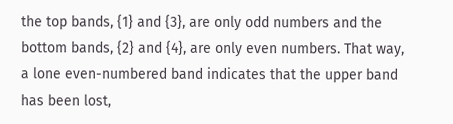the top bands, {1} and {3}, are only odd numbers and the bottom bands, {2} and {4}, are only even numbers. That way, a lone even-numbered band indicates that the upper band has been lost,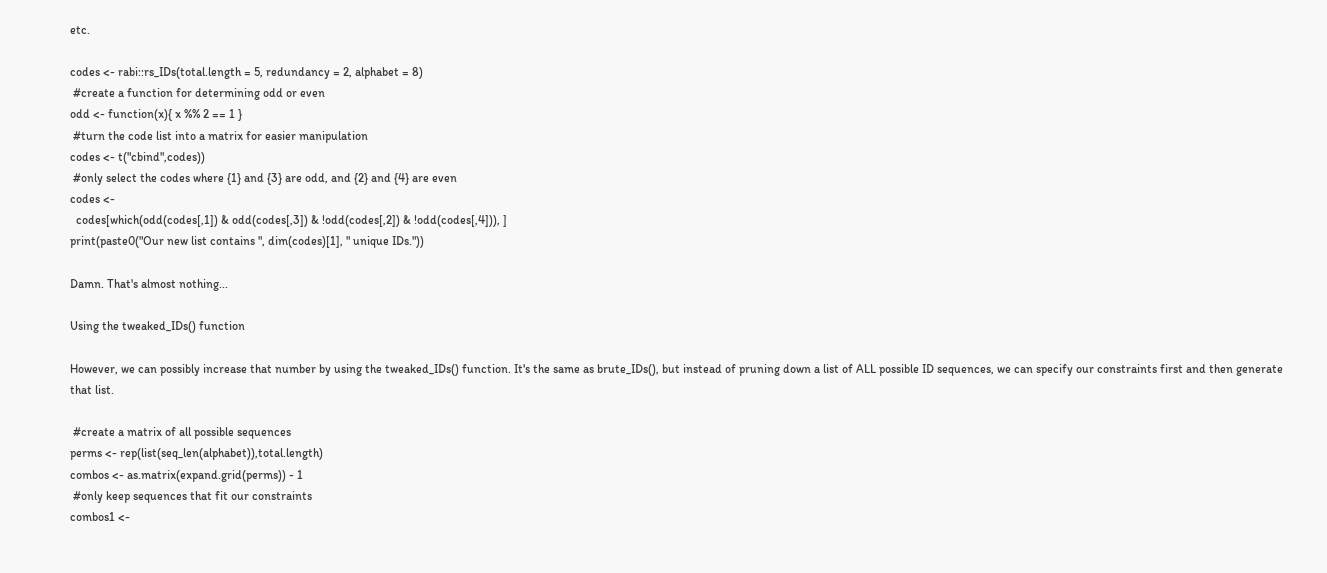etc.

codes <- rabi::rs_IDs(total.length = 5, redundancy = 2, alphabet = 8)
 #create a function for determining odd or even
odd <- function(x){ x %% 2 == 1 }
 #turn the code list into a matrix for easier manipulation
codes <- t("cbind",codes))
 #only select the codes where {1} and {3} are odd, and {2} and {4} are even
codes <-
  codes[which(odd(codes[,1]) & odd(codes[,3]) & !odd(codes[,2]) & !odd(codes[,4])), ]
print(paste0("Our new list contains ", dim(codes)[1], " unique IDs."))

Damn. That's almost nothing...

Using the tweaked_IDs() function

However, we can possibly increase that number by using the tweaked_IDs() function. It's the same as brute_IDs(), but instead of pruning down a list of ALL possible ID sequences, we can specify our constraints first and then generate that list.

 #create a matrix of all possible sequences
perms <- rep(list(seq_len(alphabet)),total.length)
combos <- as.matrix(expand.grid(perms)) - 1
 #only keep sequences that fit our constraints
combos1 <-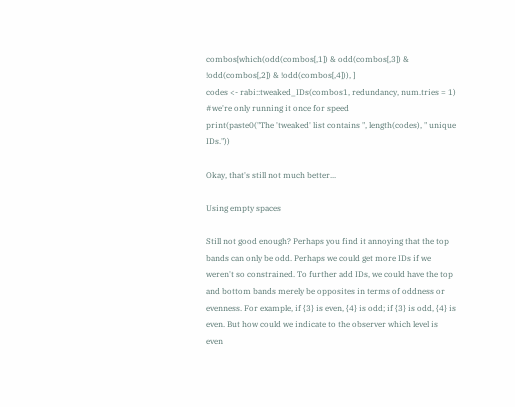combos[which(odd(combos[,1]) & odd(combos[,3]) & !odd(combos[,2]) & !odd(combos[,4])), ]
codes <- rabi::tweaked_IDs(combos1, redundancy, num.tries = 1)  #we're only running it once for speed
print(paste0("The 'tweaked' list contains ", length(codes), " unique IDs."))

Okay, that's still not much better...

Using empty spaces

Still not good enough? Perhaps you find it annoying that the top bands can only be odd. Perhaps we could get more IDs if we weren't so constrained. To further add IDs, we could have the top and bottom bands merely be opposites in terms of oddness or evenness. For example, if {3} is even, {4} is odd; if {3} is odd, {4} is even. But how could we indicate to the observer which level is even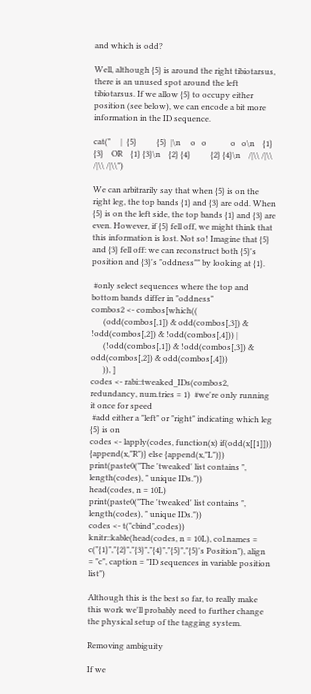and which is odd?

Well, although {5} is around the right tibiotarsus, there is an unused spot around the left tibiotarsus. If we allow {5} to occupy either position (see below), we can encode a bit more information in the ID sequence.

cat("     |  {5}          {5}  |\n     o   o            o   o\n    {1} {3}    OR    {1} {3}\n    {2} {4}          {2} {4}\n    /|\\ /|\\          /|\\ /|\\")

We can arbitrarily say that when {5} is on the right leg, the top bands {1} and {3} are odd. When {5} is on the left side, the top bands {1} and {3} are even. However, if {5} fell off, we might think that this information is lost. Not so! Imagine that {5} and {3} fell off: we can reconstruct both {5}'s position and {3}'s "oddness"" by looking at {1}.

 #only select sequences where the top and bottom bands differ in "oddness"
combos2 <- combos[which((
      (odd(combos[,1]) & odd(combos[,3]) & !odd(combos[,2]) & !odd(combos[,4])) |
      (!odd(combos[,1]) & !odd(combos[,3]) & odd(combos[,2]) & odd(combos[,4]))
      )), ]
codes <- rabi::tweaked_IDs(combos2, redundancy, num.tries = 1)  #we're only running it once for speed
 #add either a "left" or "right" indicating which leg {5} is on
codes <- lapply(codes, function(x) if(odd(x[[1]])) {append(x,"R")} else {append(x,"L")})
print(paste0("The 'tweaked' list contains ", length(codes), " unique IDs."))
head(codes, n = 10L)
print(paste0("The 'tweaked' list contains ", length(codes), " unique IDs."))
codes <- t("cbind",codes))
knitr::kable(head(codes, n = 10L), col.names = c("{1}","{2}","{3}","{4}","{5}","{5}'s Position"), align = "c", caption = "ID sequences in variable position list")

Although this is the best so far, to really make this work we'll probably need to further change the physical setup of the tagging system.

Removing ambiguity

If we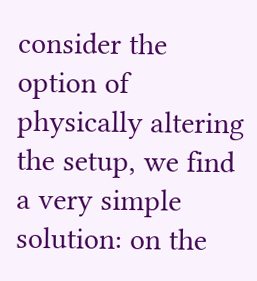consider the option of physically altering the setup, we find a very simple solution: on the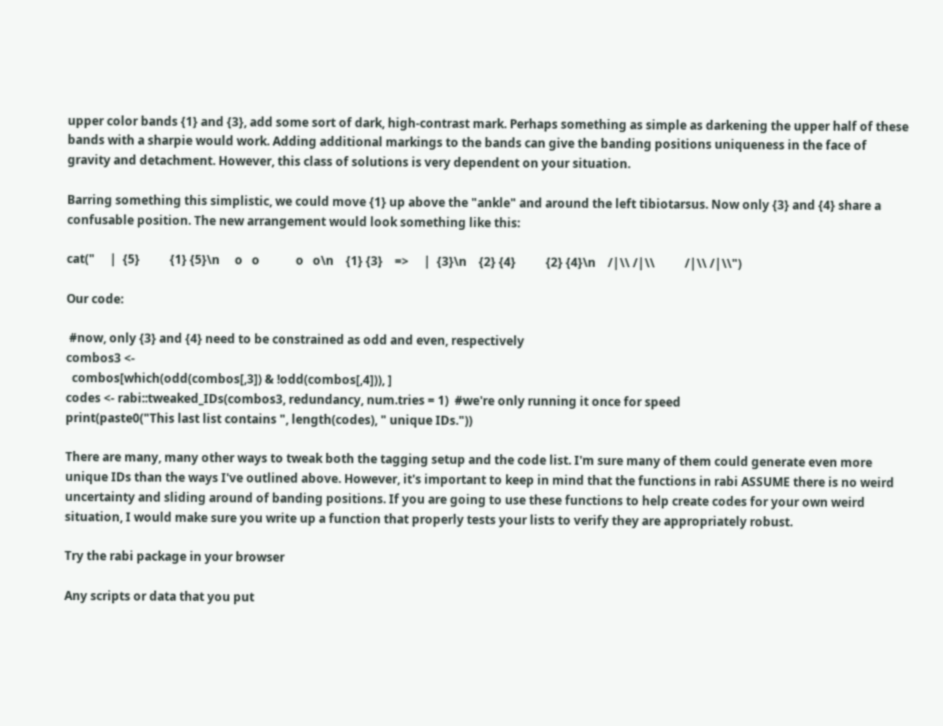upper color bands {1} and {3}, add some sort of dark, high-contrast mark. Perhaps something as simple as darkening the upper half of these bands with a sharpie would work. Adding additional markings to the bands can give the banding positions uniqueness in the face of gravity and detachment. However, this class of solutions is very dependent on your situation.

Barring something this simplistic, we could move {1} up above the "ankle" and around the left tibiotarsus. Now only {3} and {4} share a confusable position. The new arrangement would look something like this:

cat("     |  {5}          {1} {5}\n     o   o            o   o\n    {1} {3}    =>     |  {3}\n    {2} {4}          {2} {4}\n    /|\\ /|\\          /|\\ /|\\")

Our code:

 #now, only {3} and {4} need to be constrained as odd and even, respectively
combos3 <-
  combos[which(odd(combos[,3]) & !odd(combos[,4])), ]
codes <- rabi::tweaked_IDs(combos3, redundancy, num.tries = 1)  #we're only running it once for speed
print(paste0("This last list contains ", length(codes), " unique IDs."))

There are many, many other ways to tweak both the tagging setup and the code list. I'm sure many of them could generate even more unique IDs than the ways I've outlined above. However, it's important to keep in mind that the functions in rabi ASSUME there is no weird uncertainty and sliding around of banding positions. If you are going to use these functions to help create codes for your own weird situation, I would make sure you write up a function that properly tests your lists to verify they are appropriately robust.

Try the rabi package in your browser

Any scripts or data that you put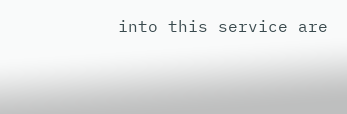into this service are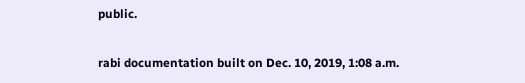public.

rabi documentation built on Dec. 10, 2019, 1:08 a.m.